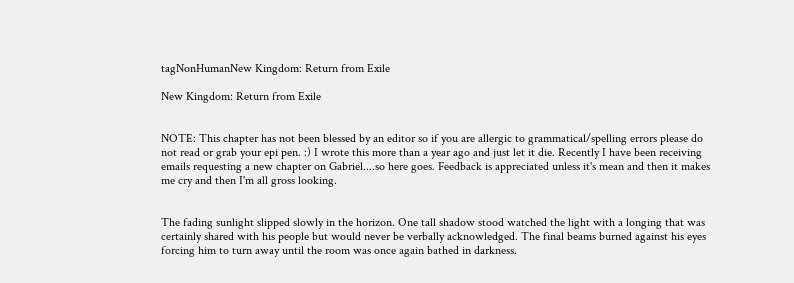tagNonHumanNew Kingdom: Return from Exile

New Kingdom: Return from Exile


NOTE: This chapter has not been blessed by an editor so if you are allergic to grammatical/spelling errors please do not read or grab your epi pen. :) I wrote this more than a year ago and just let it die. Recently I have been receiving emails requesting a new chapter on Gabriel....so here goes. Feedback is appreciated unless it's mean and then it makes me cry and then I'm all gross looking.


The fading sunlight slipped slowly in the horizon. One tall shadow stood watched the light with a longing that was certainly shared with his people but would never be verbally acknowledged. The final beams burned against his eyes forcing him to turn away until the room was once again bathed in darkness.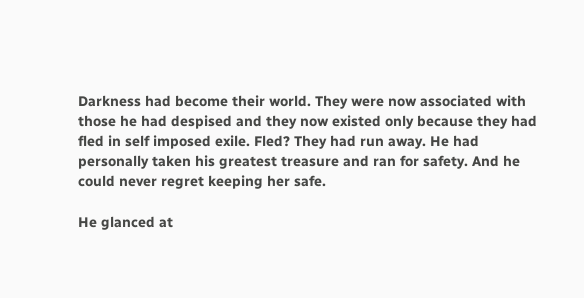Darkness had become their world. They were now associated with those he had despised and they now existed only because they had fled in self imposed exile. Fled? They had run away. He had personally taken his greatest treasure and ran for safety. And he could never regret keeping her safe.

He glanced at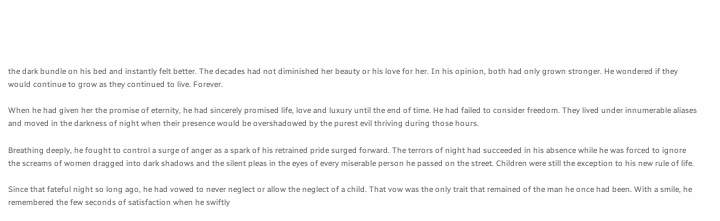the dark bundle on his bed and instantly felt better. The decades had not diminished her beauty or his love for her. In his opinion, both had only grown stronger. He wondered if they would continue to grow as they continued to live. Forever.

When he had given her the promise of eternity, he had sincerely promised life, love and luxury until the end of time. He had failed to consider freedom. They lived under innumerable aliases and moved in the darkness of night when their presence would be overshadowed by the purest evil thriving during those hours.

Breathing deeply, he fought to control a surge of anger as a spark of his retrained pride surged forward. The terrors of night had succeeded in his absence while he was forced to ignore the screams of women dragged into dark shadows and the silent pleas in the eyes of every miserable person he passed on the street. Children were still the exception to his new rule of life.

Since that fateful night so long ago, he had vowed to never neglect or allow the neglect of a child. That vow was the only trait that remained of the man he once had been. With a smile, he remembered the few seconds of satisfaction when he swiftly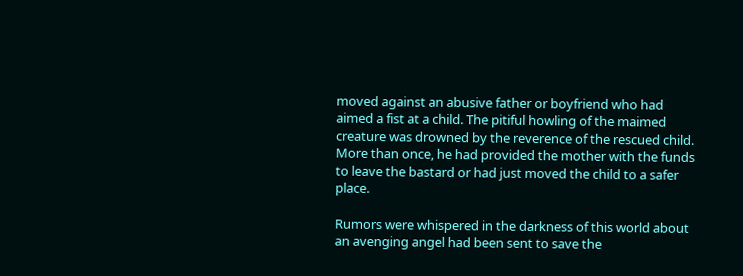moved against an abusive father or boyfriend who had aimed a fist at a child. The pitiful howling of the maimed creature was drowned by the reverence of the rescued child. More than once, he had provided the mother with the funds to leave the bastard or had just moved the child to a safer place.

Rumors were whispered in the darkness of this world about an avenging angel had been sent to save the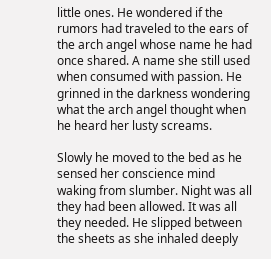little ones. He wondered if the rumors had traveled to the ears of the arch angel whose name he had once shared. A name she still used when consumed with passion. He grinned in the darkness wondering what the arch angel thought when he heard her lusty screams.

Slowly he moved to the bed as he sensed her conscience mind waking from slumber. Night was all they had been allowed. It was all they needed. He slipped between the sheets as she inhaled deeply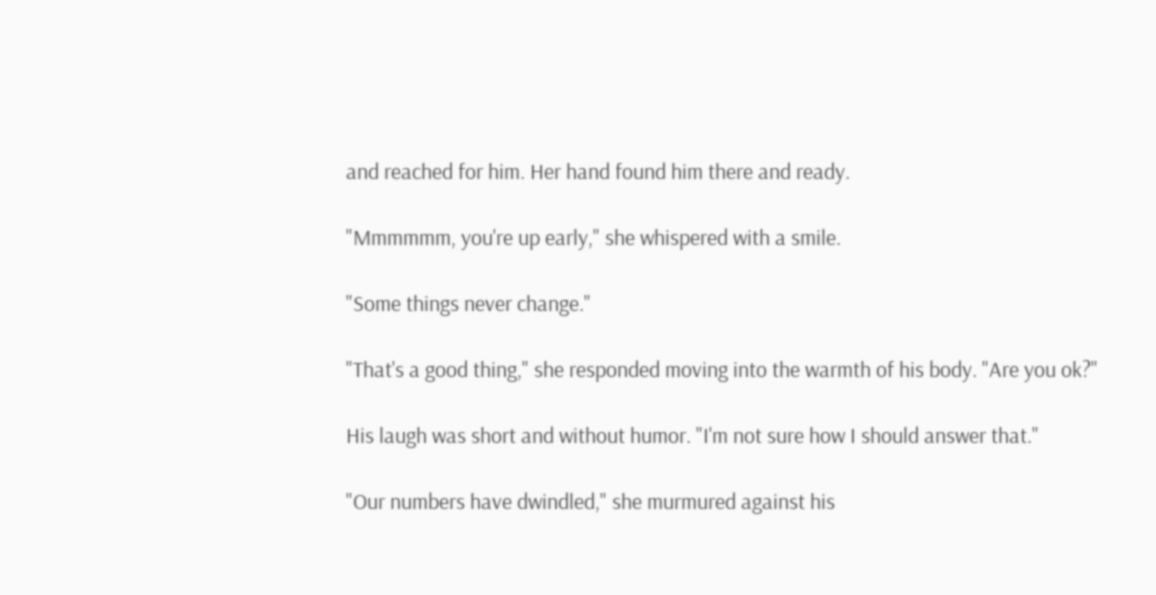and reached for him. Her hand found him there and ready.

"Mmmmmm, you're up early," she whispered with a smile.

"Some things never change."

"That's a good thing," she responded moving into the warmth of his body. "Are you ok?"

His laugh was short and without humor. "I'm not sure how I should answer that."

"Our numbers have dwindled," she murmured against his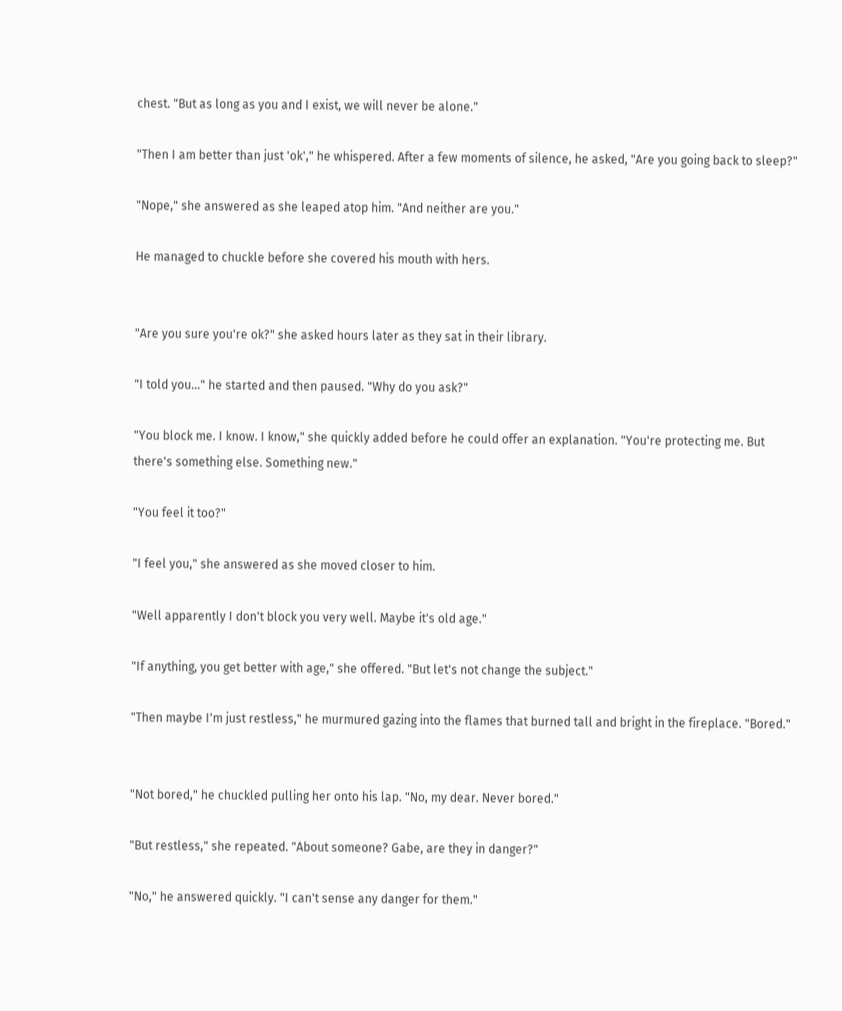chest. "But as long as you and I exist, we will never be alone."

"Then I am better than just 'ok'," he whispered. After a few moments of silence, he asked, "Are you going back to sleep?"

"Nope," she answered as she leaped atop him. "And neither are you."

He managed to chuckle before she covered his mouth with hers.


"Are you sure you're ok?" she asked hours later as they sat in their library.

"I told you..." he started and then paused. "Why do you ask?"

"You block me. I know. I know," she quickly added before he could offer an explanation. "You're protecting me. But there's something else. Something new."

"You feel it too?"

"I feel you," she answered as she moved closer to him.

"Well apparently I don't block you very well. Maybe it's old age."

"If anything, you get better with age," she offered. "But let's not change the subject."

"Then maybe I'm just restless," he murmured gazing into the flames that burned tall and bright in the fireplace. "Bored."


"Not bored," he chuckled pulling her onto his lap. "No, my dear. Never bored."

"But restless," she repeated. "About someone? Gabe, are they in danger?"

"No," he answered quickly. "I can't sense any danger for them."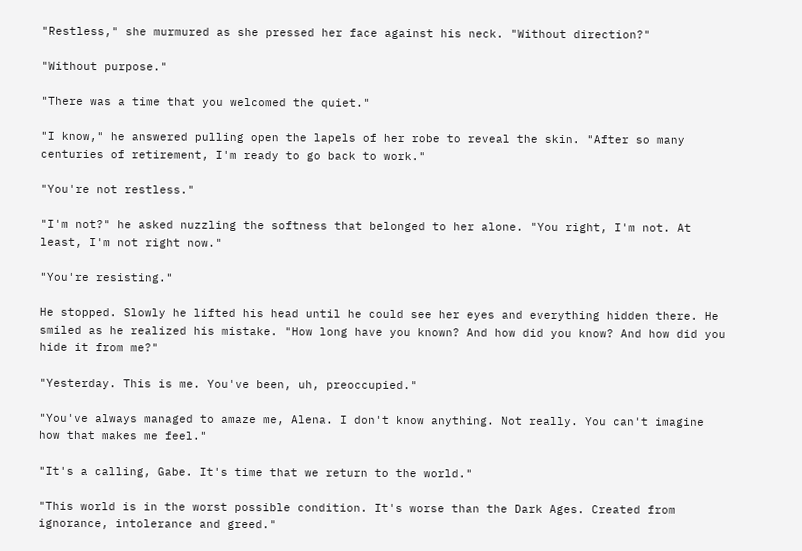"Restless," she murmured as she pressed her face against his neck. "Without direction?"

"Without purpose."

"There was a time that you welcomed the quiet."

"I know," he answered pulling open the lapels of her robe to reveal the skin. "After so many centuries of retirement, I'm ready to go back to work."

"You're not restless."

"I'm not?" he asked nuzzling the softness that belonged to her alone. "You right, I'm not. At least, I'm not right now."

"You're resisting."

He stopped. Slowly he lifted his head until he could see her eyes and everything hidden there. He smiled as he realized his mistake. "How long have you known? And how did you know? And how did you hide it from me?"

"Yesterday. This is me. You've been, uh, preoccupied."

"You've always managed to amaze me, Alena. I don't know anything. Not really. You can't imagine how that makes me feel."

"It's a calling, Gabe. It's time that we return to the world."

"This world is in the worst possible condition. It's worse than the Dark Ages. Created from ignorance, intolerance and greed."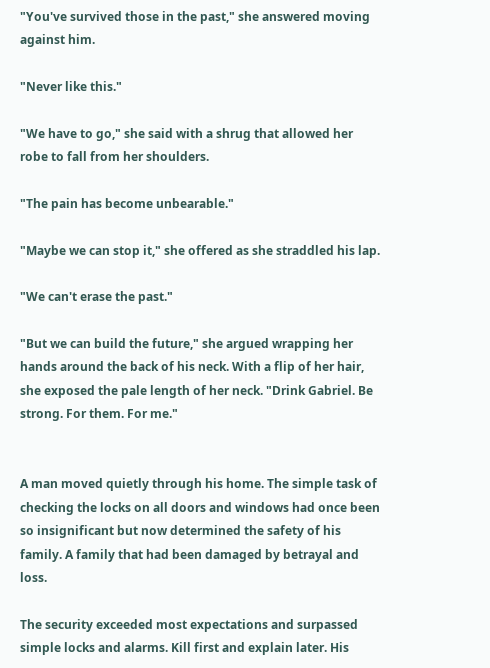"You've survived those in the past," she answered moving against him.

"Never like this."

"We have to go," she said with a shrug that allowed her robe to fall from her shoulders.

"The pain has become unbearable."

"Maybe we can stop it," she offered as she straddled his lap.

"We can't erase the past."

"But we can build the future," she argued wrapping her hands around the back of his neck. With a flip of her hair, she exposed the pale length of her neck. "Drink Gabriel. Be strong. For them. For me."


A man moved quietly through his home. The simple task of checking the locks on all doors and windows had once been so insignificant but now determined the safety of his family. A family that had been damaged by betrayal and loss.

The security exceeded most expectations and surpassed simple locks and alarms. Kill first and explain later. His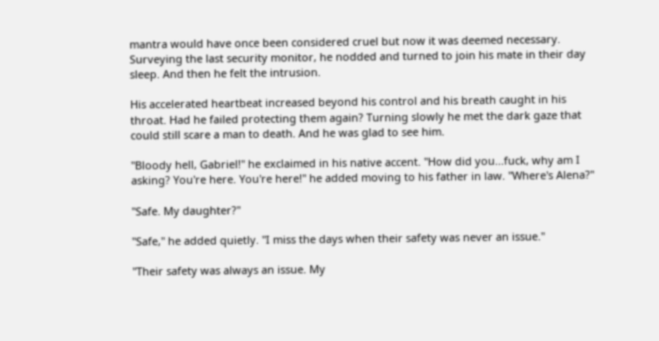mantra would have once been considered cruel but now it was deemed necessary. Surveying the last security monitor, he nodded and turned to join his mate in their day sleep. And then he felt the intrusion.

His accelerated heartbeat increased beyond his control and his breath caught in his throat. Had he failed protecting them again? Turning slowly he met the dark gaze that could still scare a man to death. And he was glad to see him.

"Bloody hell, Gabriel!" he exclaimed in his native accent. "How did you...fuck, why am I asking? You're here. You're here!" he added moving to his father in law. "Where's Alena?"

"Safe. My daughter?"

"Safe," he added quietly. "I miss the days when their safety was never an issue."

"Their safety was always an issue. My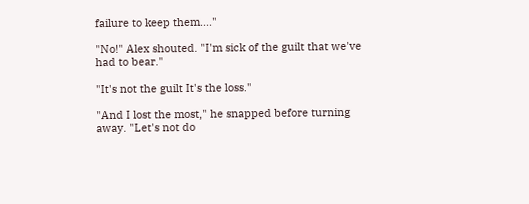failure to keep them...."

"No!" Alex shouted. "I'm sick of the guilt that we've had to bear."

"It's not the guilt It's the loss."

"And I lost the most," he snapped before turning away. "Let's not do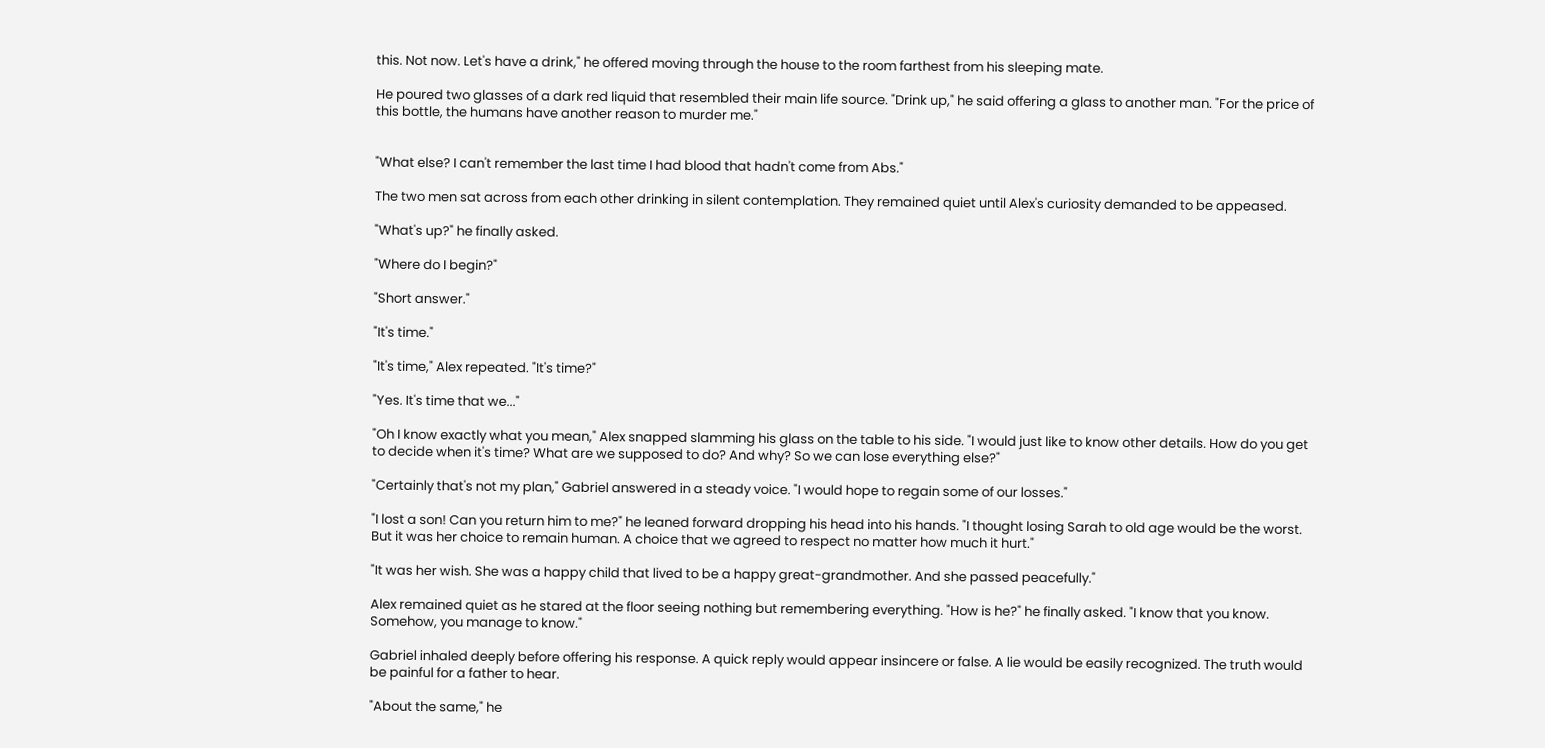this. Not now. Let's have a drink," he offered moving through the house to the room farthest from his sleeping mate.

He poured two glasses of a dark red liquid that resembled their main life source. "Drink up," he said offering a glass to another man. "For the price of this bottle, the humans have another reason to murder me."


"What else? I can't remember the last time I had blood that hadn't come from Abs."

The two men sat across from each other drinking in silent contemplation. They remained quiet until Alex's curiosity demanded to be appeased.

"What's up?" he finally asked.

"Where do I begin?"

"Short answer."

"It's time."

"It's time," Alex repeated. "It's time?"

"Yes. It's time that we..."

"Oh I know exactly what you mean," Alex snapped slamming his glass on the table to his side. "I would just like to know other details. How do you get to decide when it's time? What are we supposed to do? And why? So we can lose everything else?"

"Certainly that's not my plan," Gabriel answered in a steady voice. "I would hope to regain some of our losses."

"I lost a son! Can you return him to me?" he leaned forward dropping his head into his hands. "I thought losing Sarah to old age would be the worst. But it was her choice to remain human. A choice that we agreed to respect no matter how much it hurt."

"It was her wish. She was a happy child that lived to be a happy great-grandmother. And she passed peacefully."

Alex remained quiet as he stared at the floor seeing nothing but remembering everything. "How is he?" he finally asked. "I know that you know. Somehow, you manage to know."

Gabriel inhaled deeply before offering his response. A quick reply would appear insincere or false. A lie would be easily recognized. The truth would be painful for a father to hear.

"About the same," he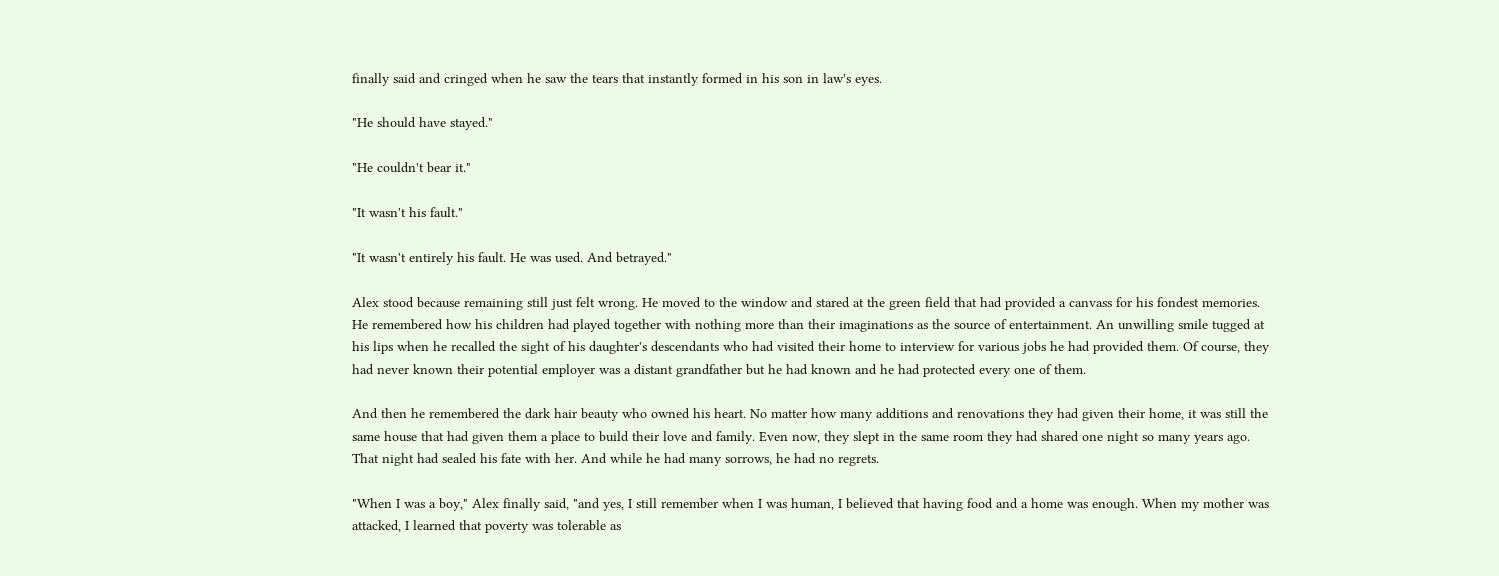finally said and cringed when he saw the tears that instantly formed in his son in law's eyes.

"He should have stayed."

"He couldn't bear it."

"It wasn't his fault."

"It wasn't entirely his fault. He was used. And betrayed."

Alex stood because remaining still just felt wrong. He moved to the window and stared at the green field that had provided a canvass for his fondest memories. He remembered how his children had played together with nothing more than their imaginations as the source of entertainment. An unwilling smile tugged at his lips when he recalled the sight of his daughter's descendants who had visited their home to interview for various jobs he had provided them. Of course, they had never known their potential employer was a distant grandfather but he had known and he had protected every one of them.

And then he remembered the dark hair beauty who owned his heart. No matter how many additions and renovations they had given their home, it was still the same house that had given them a place to build their love and family. Even now, they slept in the same room they had shared one night so many years ago. That night had sealed his fate with her. And while he had many sorrows, he had no regrets.

"When I was a boy," Alex finally said, "and yes, I still remember when I was human, I believed that having food and a home was enough. When my mother was attacked, I learned that poverty was tolerable as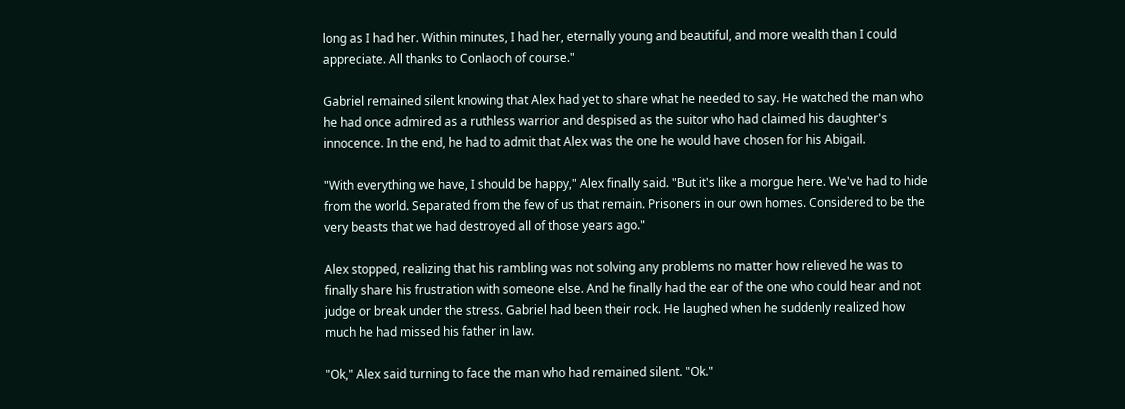long as I had her. Within minutes, I had her, eternally young and beautiful, and more wealth than I could appreciate. All thanks to Conlaoch of course."

Gabriel remained silent knowing that Alex had yet to share what he needed to say. He watched the man who he had once admired as a ruthless warrior and despised as the suitor who had claimed his daughter's innocence. In the end, he had to admit that Alex was the one he would have chosen for his Abigail.

"With everything we have, I should be happy," Alex finally said. "But it's like a morgue here. We've had to hide from the world. Separated from the few of us that remain. Prisoners in our own homes. Considered to be the very beasts that we had destroyed all of those years ago."

Alex stopped, realizing that his rambling was not solving any problems no matter how relieved he was to finally share his frustration with someone else. And he finally had the ear of the one who could hear and not judge or break under the stress. Gabriel had been their rock. He laughed when he suddenly realized how much he had missed his father in law.

"Ok," Alex said turning to face the man who had remained silent. "Ok."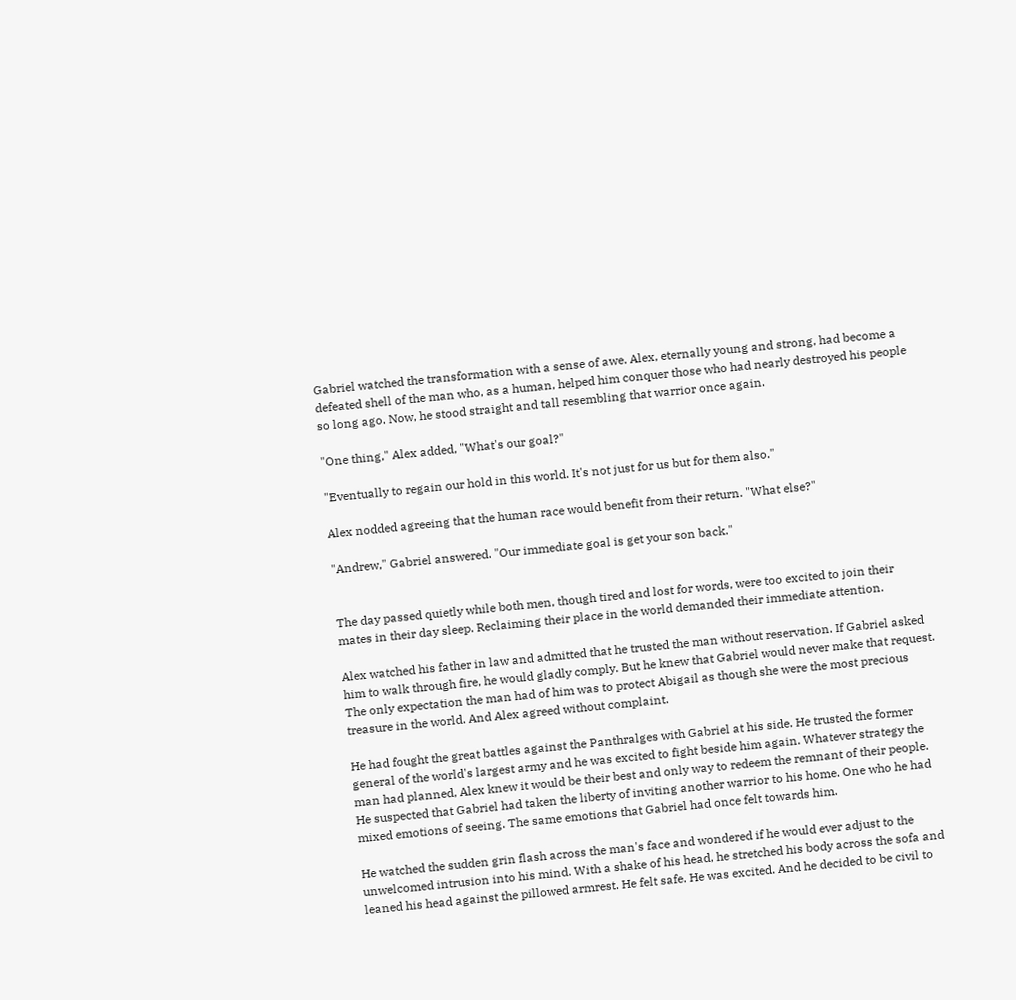Gabriel watched the transformation with a sense of awe. Alex, eternally young and strong, had become a defeated shell of the man who, as a human, helped him conquer those who had nearly destroyed his people so long ago. Now, he stood straight and tall resembling that warrior once again.

"One thing," Alex added, "What's our goal?"

"Eventually to regain our hold in this world. It's not just for us but for them also."

Alex nodded agreeing that the human race would benefit from their return. "What else?"

"Andrew," Gabriel answered. "Our immediate goal is get your son back."


The day passed quietly while both men, though tired and lost for words, were too excited to join their mates in their day sleep. Reclaiming their place in the world demanded their immediate attention.

Alex watched his father in law and admitted that he trusted the man without reservation. If Gabriel asked him to walk through fire, he would gladly comply. But he knew that Gabriel would never make that request. The only expectation the man had of him was to protect Abigail as though she were the most precious treasure in the world. And Alex agreed without complaint.

He had fought the great battles against the Panthralges with Gabriel at his side. He trusted the former general of the world's largest army and he was excited to fight beside him again. Whatever strategy the man had planned, Alex knew it would be their best and only way to redeem the remnant of their people. He suspected that Gabriel had taken the liberty of inviting another warrior to his home. One who he had mixed emotions of seeing. The same emotions that Gabriel had once felt towards him.

He watched the sudden grin flash across the man's face and wondered if he would ever adjust to the unwelcomed intrusion into his mind. With a shake of his head, he stretched his body across the sofa and leaned his head against the pillowed armrest. He felt safe. He was excited. And he decided to be civil to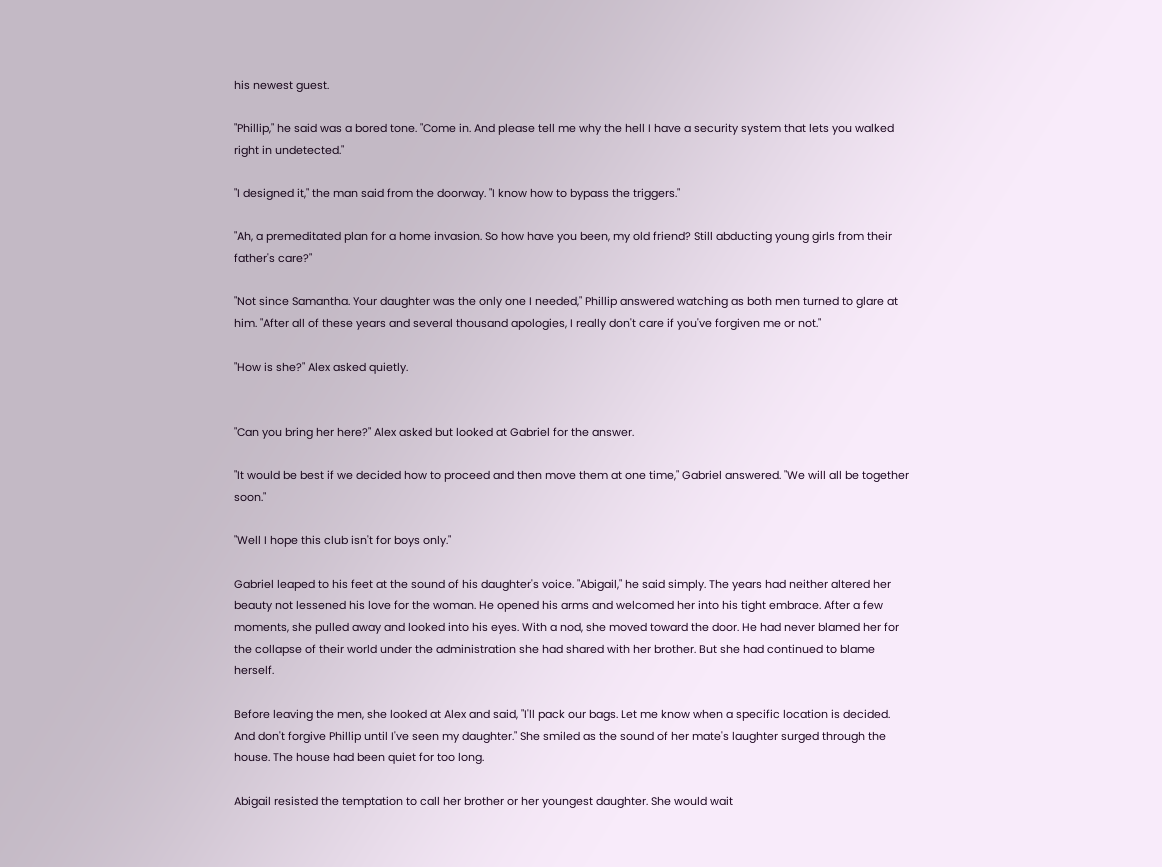his newest guest.

"Phillip," he said was a bored tone. "Come in. And please tell me why the hell I have a security system that lets you walked right in undetected."

"I designed it," the man said from the doorway. "I know how to bypass the triggers."

"Ah, a premeditated plan for a home invasion. So how have you been, my old friend? Still abducting young girls from their father's care?"

"Not since Samantha. Your daughter was the only one I needed," Phillip answered watching as both men turned to glare at him. "After all of these years and several thousand apologies, I really don't care if you've forgiven me or not."

"How is she?" Alex asked quietly.


"Can you bring her here?" Alex asked but looked at Gabriel for the answer.

"It would be best if we decided how to proceed and then move them at one time," Gabriel answered. "We will all be together soon."

"Well I hope this club isn't for boys only."

Gabriel leaped to his feet at the sound of his daughter's voice. "Abigail," he said simply. The years had neither altered her beauty not lessened his love for the woman. He opened his arms and welcomed her into his tight embrace. After a few moments, she pulled away and looked into his eyes. With a nod, she moved toward the door. He had never blamed her for the collapse of their world under the administration she had shared with her brother. But she had continued to blame herself.

Before leaving the men, she looked at Alex and said, "I'll pack our bags. Let me know when a specific location is decided. And don't forgive Phillip until I've seen my daughter." She smiled as the sound of her mate's laughter surged through the house. The house had been quiet for too long.

Abigail resisted the temptation to call her brother or her youngest daughter. She would wait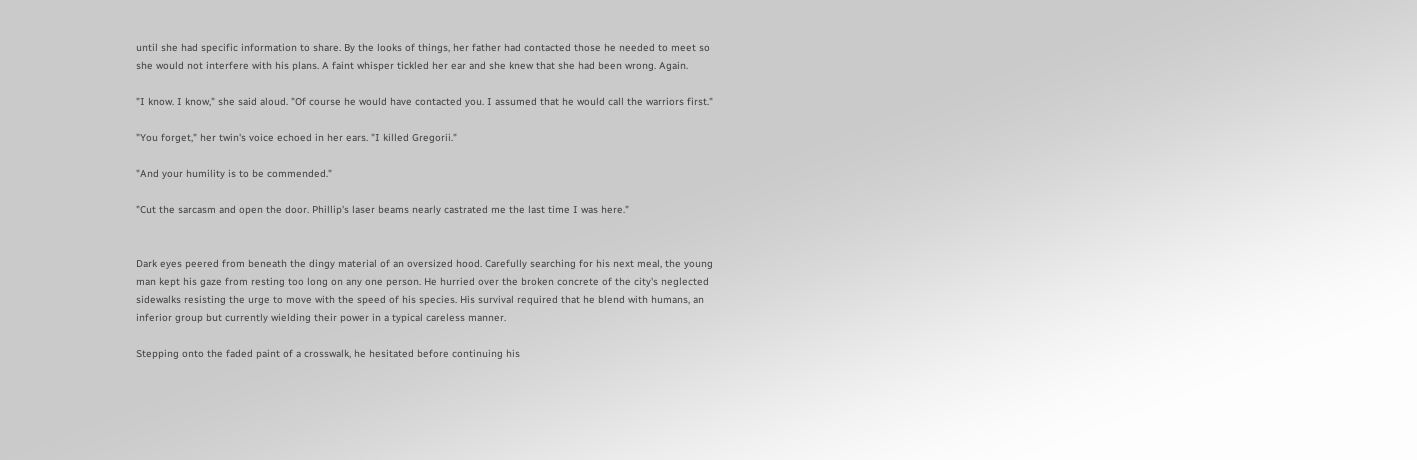until she had specific information to share. By the looks of things, her father had contacted those he needed to meet so she would not interfere with his plans. A faint whisper tickled her ear and she knew that she had been wrong. Again.

"I know. I know," she said aloud. "Of course he would have contacted you. I assumed that he would call the warriors first."

"You forget," her twin's voice echoed in her ears. "I killed Gregorii."

"And your humility is to be commended."

"Cut the sarcasm and open the door. Phillip's laser beams nearly castrated me the last time I was here."


Dark eyes peered from beneath the dingy material of an oversized hood. Carefully searching for his next meal, the young man kept his gaze from resting too long on any one person. He hurried over the broken concrete of the city's neglected sidewalks resisting the urge to move with the speed of his species. His survival required that he blend with humans, an inferior group but currently wielding their power in a typical careless manner.

Stepping onto the faded paint of a crosswalk, he hesitated before continuing his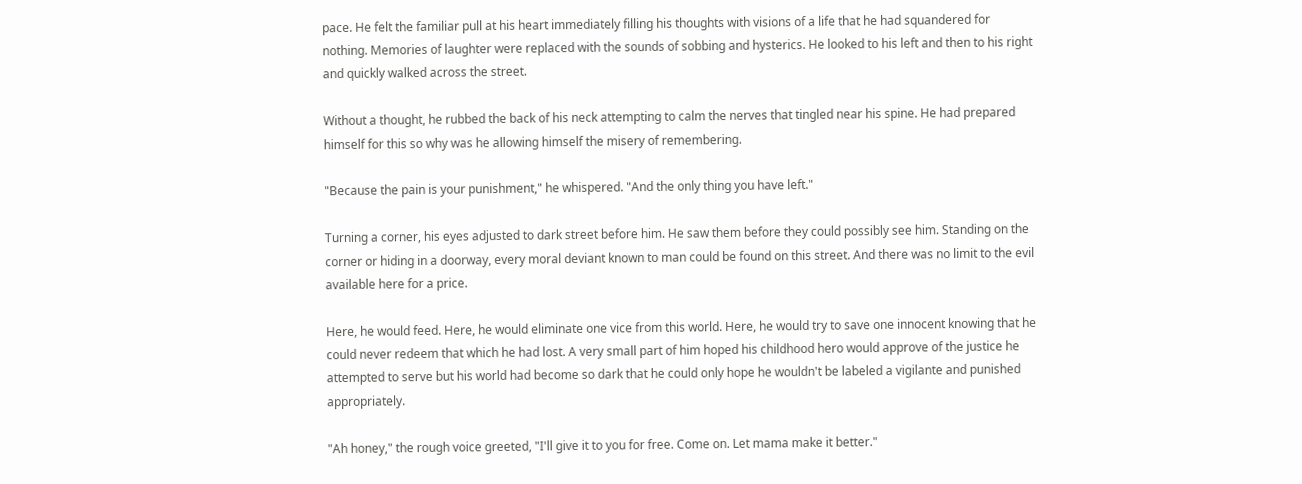pace. He felt the familiar pull at his heart immediately filling his thoughts with visions of a life that he had squandered for nothing. Memories of laughter were replaced with the sounds of sobbing and hysterics. He looked to his left and then to his right and quickly walked across the street.

Without a thought, he rubbed the back of his neck attempting to calm the nerves that tingled near his spine. He had prepared himself for this so why was he allowing himself the misery of remembering.

"Because the pain is your punishment," he whispered. "And the only thing you have left."

Turning a corner, his eyes adjusted to dark street before him. He saw them before they could possibly see him. Standing on the corner or hiding in a doorway, every moral deviant known to man could be found on this street. And there was no limit to the evil available here for a price.

Here, he would feed. Here, he would eliminate one vice from this world. Here, he would try to save one innocent knowing that he could never redeem that which he had lost. A very small part of him hoped his childhood hero would approve of the justice he attempted to serve but his world had become so dark that he could only hope he wouldn't be labeled a vigilante and punished appropriately.

"Ah honey," the rough voice greeted, "I'll give it to you for free. Come on. Let mama make it better."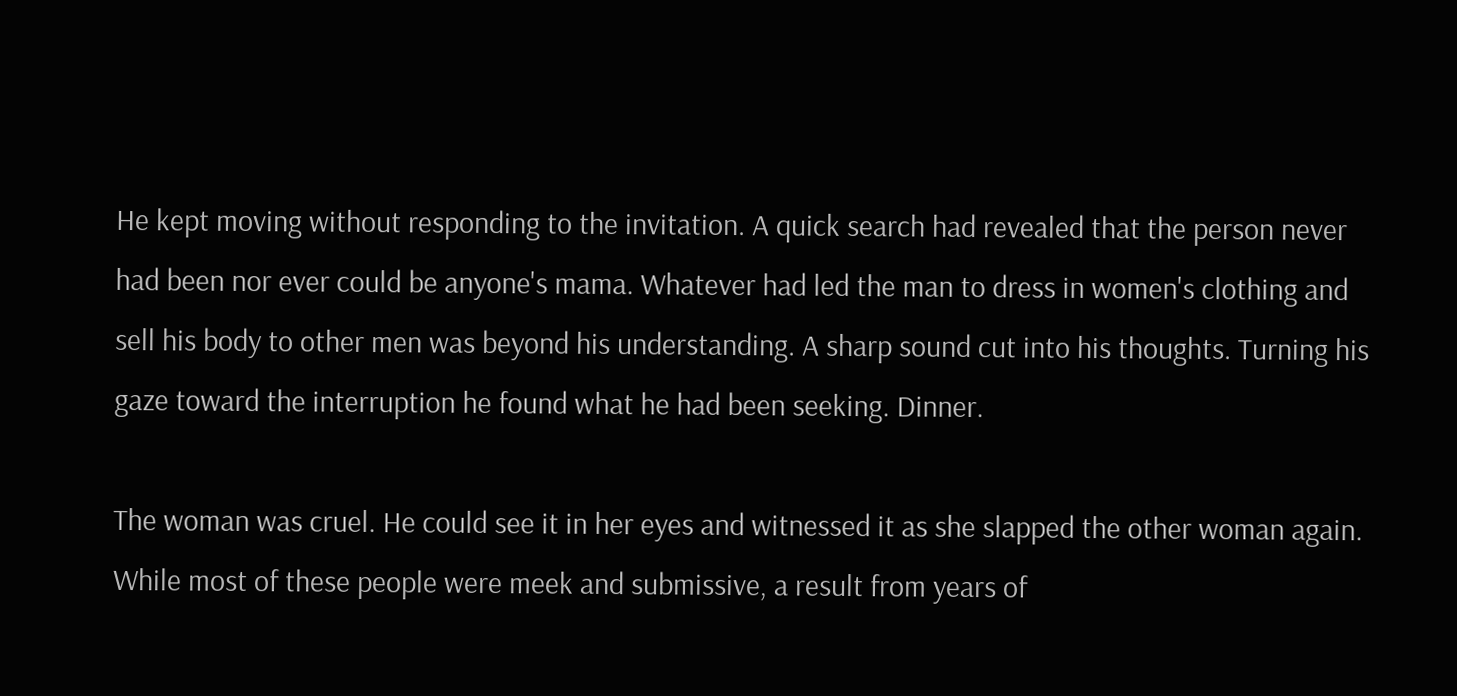He kept moving without responding to the invitation. A quick search had revealed that the person never had been nor ever could be anyone's mama. Whatever had led the man to dress in women's clothing and sell his body to other men was beyond his understanding. A sharp sound cut into his thoughts. Turning his gaze toward the interruption he found what he had been seeking. Dinner.

The woman was cruel. He could see it in her eyes and witnessed it as she slapped the other woman again. While most of these people were meek and submissive, a result from years of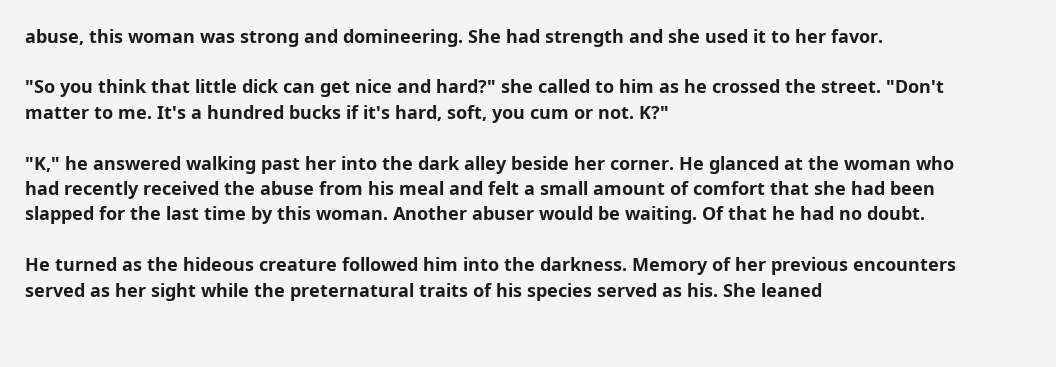abuse, this woman was strong and domineering. She had strength and she used it to her favor.

"So you think that little dick can get nice and hard?" she called to him as he crossed the street. "Don't matter to me. It's a hundred bucks if it's hard, soft, you cum or not. K?"

"K," he answered walking past her into the dark alley beside her corner. He glanced at the woman who had recently received the abuse from his meal and felt a small amount of comfort that she had been slapped for the last time by this woman. Another abuser would be waiting. Of that he had no doubt.

He turned as the hideous creature followed him into the darkness. Memory of her previous encounters served as her sight while the preternatural traits of his species served as his. She leaned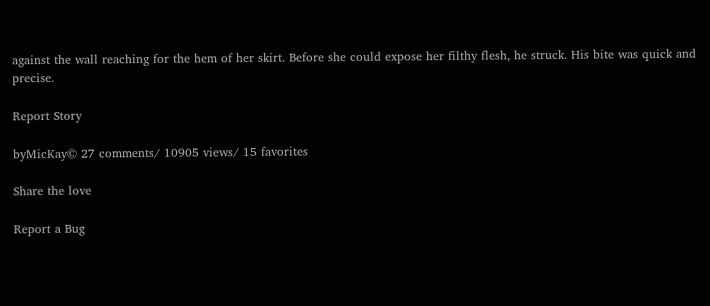against the wall reaching for the hem of her skirt. Before she could expose her filthy flesh, he struck. His bite was quick and precise.

Report Story

byMicKay© 27 comments/ 10905 views/ 15 favorites

Share the love

Report a Bug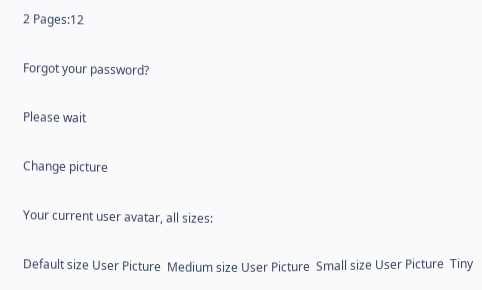2 Pages:12

Forgot your password?

Please wait

Change picture

Your current user avatar, all sizes:

Default size User Picture  Medium size User Picture  Small size User Picture  Tiny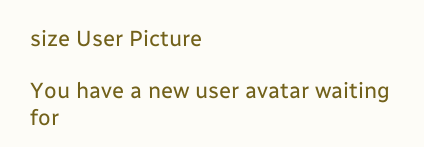size User Picture

You have a new user avatar waiting for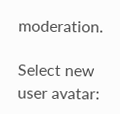moderation.

Select new user avatar: